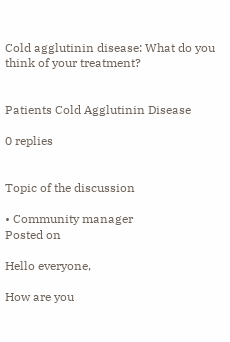Cold agglutinin disease: What do you think of your treatment?


Patients Cold Agglutinin Disease

0 replies


Topic of the discussion

• Community manager
Posted on

Hello everyone,

How are you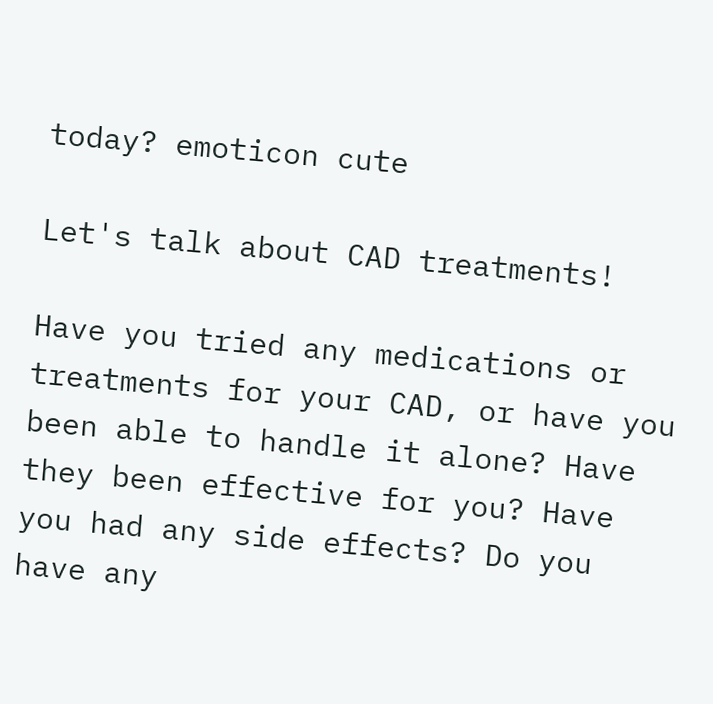today? emoticon cute

Let's talk about CAD treatments!

Have you tried any medications or treatments for your CAD, or have you been able to handle it alone? Have they been effective for you? Have you had any side effects? Do you have any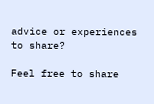advice or experiences to share?

Feel free to share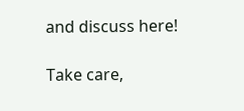and discuss here!

Take care,